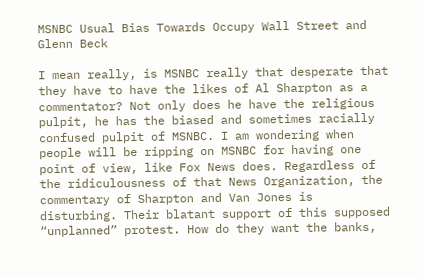MSNBC Usual Bias Towards Occupy Wall Street and Glenn Beck

I mean really, is MSNBC really that desperate that they have to have the likes of Al Sharpton as a commentator? Not only does he have the religious pulpit, he has the biased and sometimes racially confused pulpit of MSNBC. I am wondering when people will be ripping on MSNBC for having one point of view, like Fox News does. Regardless of the ridiculousness of that News Organization, the commentary of Sharpton and Van Jones is disturbing. Their blatant support of this supposed “unplanned” protest. How do they want the banks,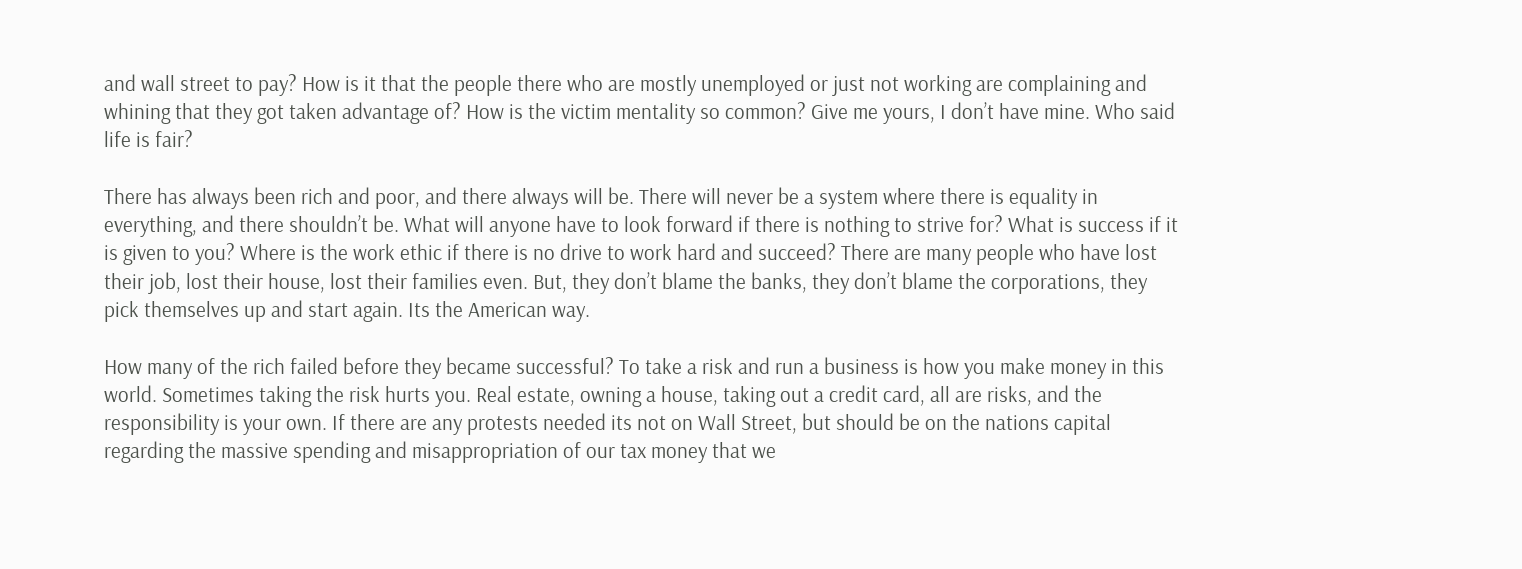and wall street to pay? How is it that the people there who are mostly unemployed or just not working are complaining and whining that they got taken advantage of? How is the victim mentality so common? Give me yours, I don’t have mine. Who said life is fair?

There has always been rich and poor, and there always will be. There will never be a system where there is equality in everything, and there shouldn’t be. What will anyone have to look forward if there is nothing to strive for? What is success if it is given to you? Where is the work ethic if there is no drive to work hard and succeed? There are many people who have lost their job, lost their house, lost their families even. But, they don’t blame the banks, they don’t blame the corporations, they pick themselves up and start again. Its the American way.

How many of the rich failed before they became successful? To take a risk and run a business is how you make money in this world. Sometimes taking the risk hurts you. Real estate, owning a house, taking out a credit card, all are risks, and the responsibility is your own. If there are any protests needed its not on Wall Street, but should be on the nations capital regarding the massive spending and misappropriation of our tax money that we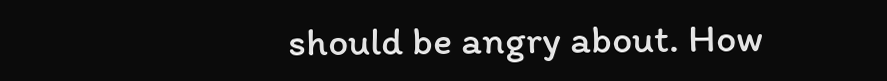should be angry about. How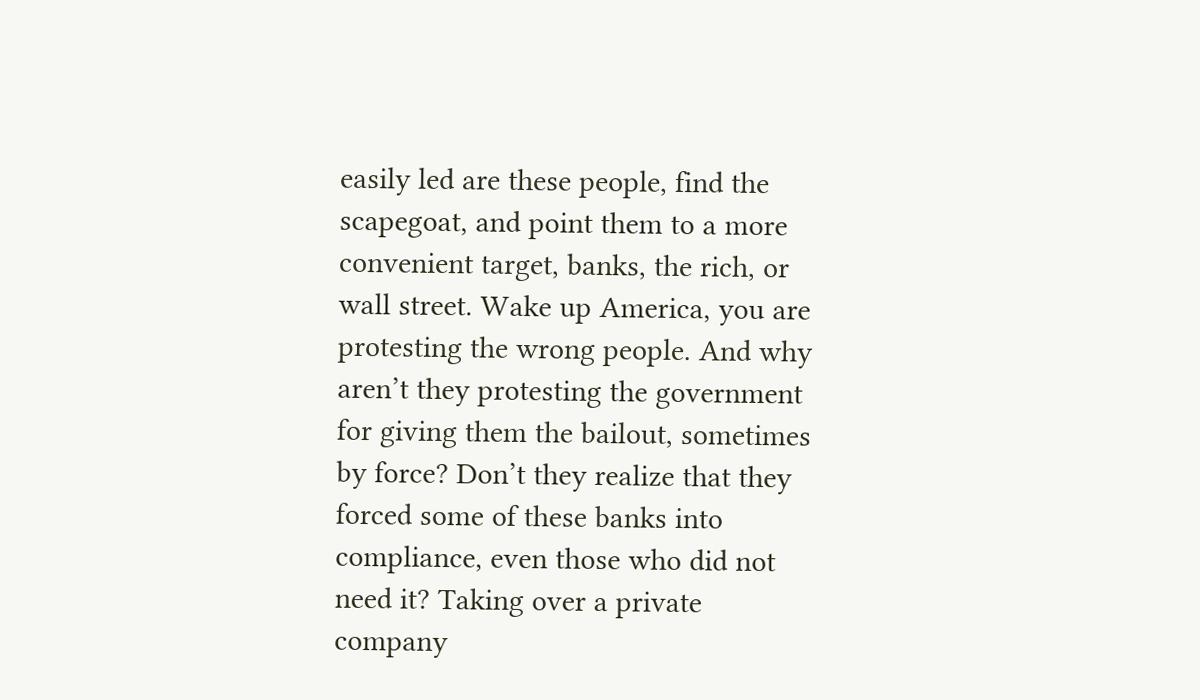easily led are these people, find the scapegoat, and point them to a more convenient target, banks, the rich, or wall street. Wake up America, you are protesting the wrong people. And why aren’t they protesting the government for giving them the bailout, sometimes by force? Don’t they realize that they forced some of these banks into compliance, even those who did not need it? Taking over a private company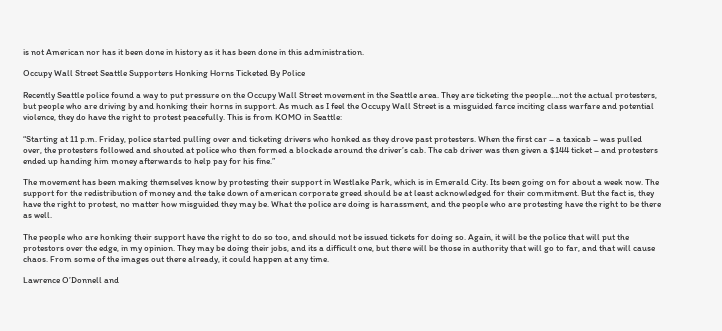is not American nor has it been done in history as it has been done in this administration.

Occupy Wall Street Seattle Supporters Honking Horns Ticketed By Police

Recently Seattle police found a way to put pressure on the Occupy Wall Street movement in the Seattle area. They are ticketing the people….not the actual protesters, but people who are driving by and honking their horns in support. As much as I feel the Occupy Wall Street is a misguided farce inciting class warfare and potential violence, they do have the right to protest peacefully. This is from KOMO in Seattle:

“Starting at 11 p.m. Friday, police started pulling over and ticketing drivers who honked as they drove past protesters. When the first car – a taxicab – was pulled over, the protesters followed and shouted at police who then formed a blockade around the driver’s cab. The cab driver was then given a $144 ticket – and protesters ended up handing him money afterwards to help pay for his fine.”

The movement has been making themselves know by protesting their support in Westlake Park, which is in Emerald City. Its been going on for about a week now. The support for the redistribution of money and the take down of american corporate greed should be at least acknowledged for their commitment. But the fact is, they have the right to protest, no matter how misguided they may be. What the police are doing is harassment, and the people who are protesting have the right to be there as well.

The people who are honking their support have the right to do so too, and should not be issued tickets for doing so. Again, it will be the police that will put the protestors over the edge, in my opinion. They may be doing their jobs, and its a difficult one, but there will be those in authority that will go to far, and that will cause chaos. From some of the images out there already, it could happen at any time.

Lawrence O’Donnell and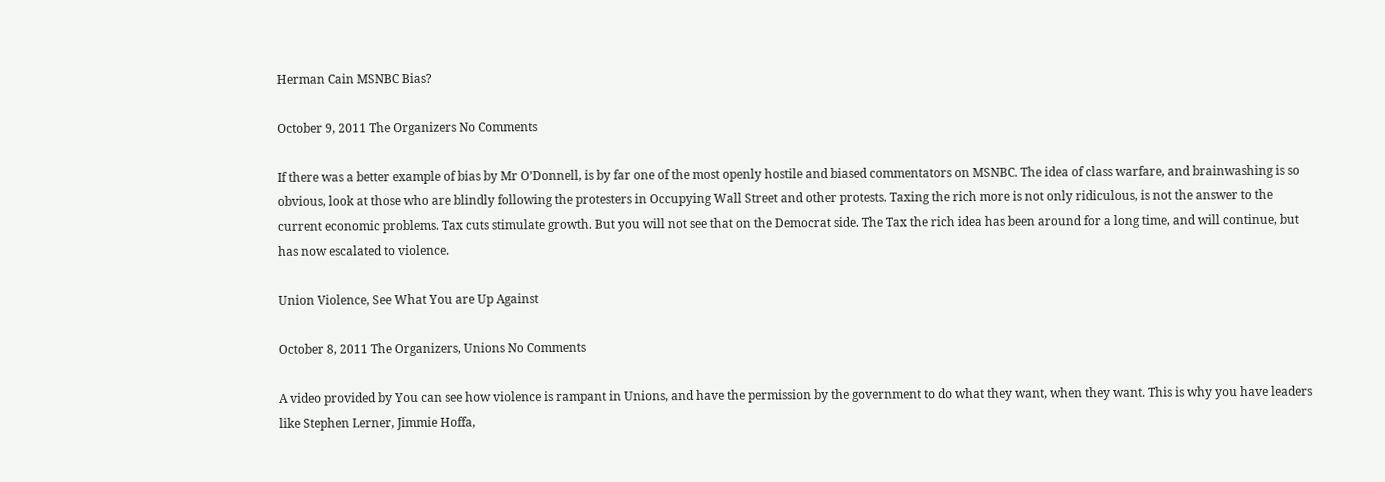Herman Cain MSNBC Bias?

October 9, 2011 The Organizers No Comments

If there was a better example of bias by Mr O’Donnell, is by far one of the most openly hostile and biased commentators on MSNBC. The idea of class warfare, and brainwashing is so obvious, look at those who are blindly following the protesters in Occupying Wall Street and other protests. Taxing the rich more is not only ridiculous, is not the answer to the current economic problems. Tax cuts stimulate growth. But you will not see that on the Democrat side. The Tax the rich idea has been around for a long time, and will continue, but has now escalated to violence.

Union Violence, See What You are Up Against

October 8, 2011 The Organizers, Unions No Comments

A video provided by You can see how violence is rampant in Unions, and have the permission by the government to do what they want, when they want. This is why you have leaders like Stephen Lerner, Jimmie Hoffa,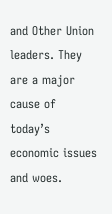and Other Union leaders. They are a major cause of today’s economic issues and woes.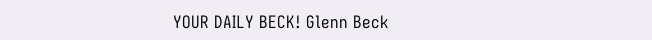YOUR DAILY BECK! Glenn Beck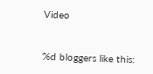Video


%d bloggers like this: